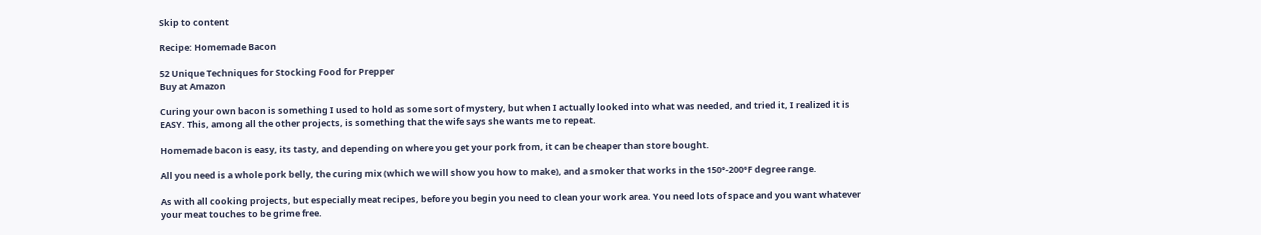Skip to content

Recipe: Homemade Bacon

52 Unique Techniques for Stocking Food for Prepper
Buy at Amazon

Curing your own bacon is something I used to hold as some sort of mystery, but when I actually looked into what was needed, and tried it, I realized it is EASY. This, among all the other projects, is something that the wife says she wants me to repeat.

Homemade bacon is easy, its tasty, and depending on where you get your pork from, it can be cheaper than store bought.

All you need is a whole pork belly, the curing mix (which we will show you how to make), and a smoker that works in the 150°-200°F degree range.

As with all cooking projects, but especially meat recipes, before you begin you need to clean your work area. You need lots of space and you want whatever your meat touches to be grime free.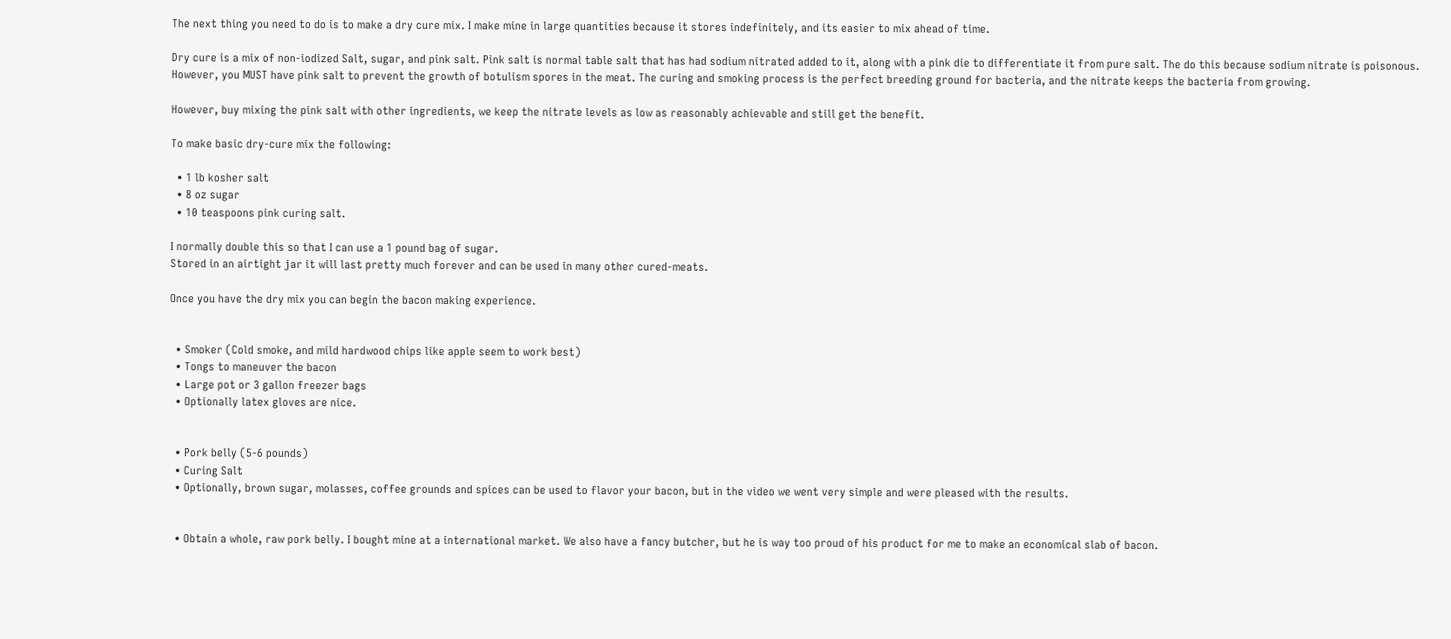The next thing you need to do is to make a dry cure mix. I make mine in large quantities because it stores indefinitely, and its easier to mix ahead of time.

Dry cure is a mix of non-iodized Salt, sugar, and pink salt. Pink salt is normal table salt that has had sodium nitrated added to it, along with a pink die to differentiate it from pure salt. The do this because sodium nitrate is poisonous. However, you MUST have pink salt to prevent the growth of botulism spores in the meat. The curing and smoking process is the perfect breeding ground for bacteria, and the nitrate keeps the bacteria from growing.

However, buy mixing the pink salt with other ingredients, we keep the nitrate levels as low as reasonably achievable and still get the benefit.

To make basic dry-cure mix the following:

  • 1 lb kosher salt
  • 8 oz sugar
  • 10 teaspoons pink curing salt.

I normally double this so that I can use a 1 pound bag of sugar.
Stored in an airtight jar it will last pretty much forever and can be used in many other cured-meats.

Once you have the dry mix you can begin the bacon making experience.


  • Smoker (Cold smoke, and mild hardwood chips like apple seem to work best)
  • Tongs to maneuver the bacon
  • Large pot or 3 gallon freezer bags
  • Optionally latex gloves are nice.


  • Pork belly (5-6 pounds)
  • Curing Salt
  • Optionally, brown sugar, molasses, coffee grounds and spices can be used to flavor your bacon, but in the video we went very simple and were pleased with the results.


  • Obtain a whole, raw pork belly. I bought mine at a international market. We also have a fancy butcher, but he is way too proud of his product for me to make an economical slab of bacon.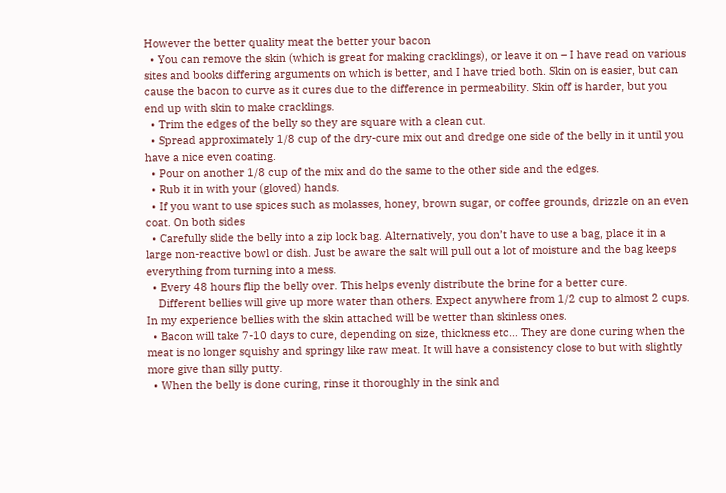However the better quality meat the better your bacon
  • You can remove the skin (which is great for making cracklings), or leave it on – I have read on various sites and books differing arguments on which is better, and I have tried both. Skin on is easier, but can cause the bacon to curve as it cures due to the difference in permeability. Skin off is harder, but you end up with skin to make cracklings.
  • Trim the edges of the belly so they are square with a clean cut.
  • Spread approximately 1/8 cup of the dry-cure mix out and dredge one side of the belly in it until you have a nice even coating.
  • Pour on another 1/8 cup of the mix and do the same to the other side and the edges.
  • Rub it in with your (gloved) hands.
  • If you want to use spices such as molasses, honey, brown sugar, or coffee grounds, drizzle on an even coat. On both sides
  • Carefully slide the belly into a zip lock bag. Alternatively, you don’t have to use a bag, place it in a large non-reactive bowl or dish. Just be aware the salt will pull out a lot of moisture and the bag keeps everything from turning into a mess.
  • Every 48 hours flip the belly over. This helps evenly distribute the brine for a better cure.
    Different bellies will give up more water than others. Expect anywhere from 1/2 cup to almost 2 cups. In my experience bellies with the skin attached will be wetter than skinless ones.
  • Bacon will take 7-10 days to cure, depending on size, thickness etc… They are done curing when the meat is no longer squishy and springy like raw meat. It will have a consistency close to but with slightly more give than silly putty.
  • When the belly is done curing, rinse it thoroughly in the sink and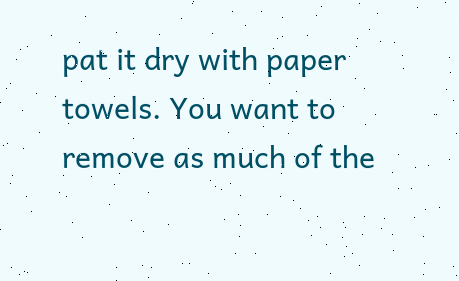pat it dry with paper towels. You want to remove as much of the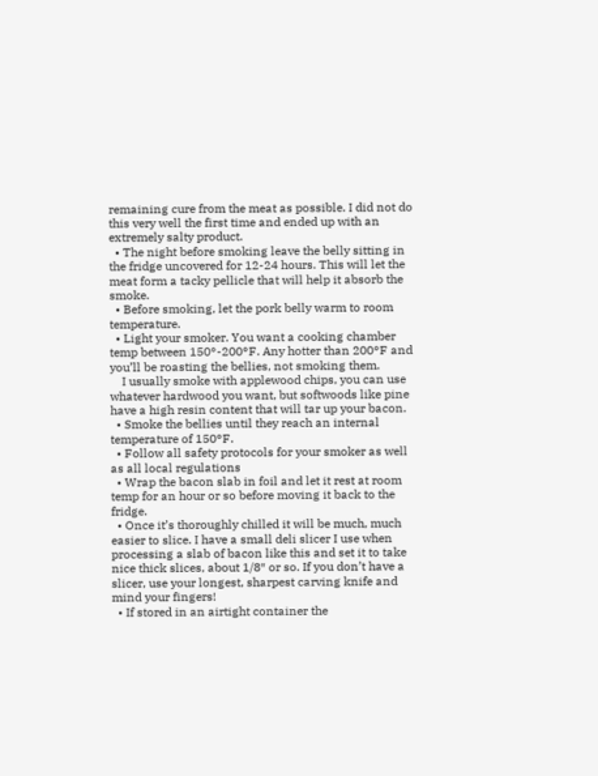remaining cure from the meat as possible. I did not do this very well the first time and ended up with an extremely salty product.
  • The night before smoking leave the belly sitting in the fridge uncovered for 12-24 hours. This will let the meat form a tacky pellicle that will help it absorb the smoke.
  • Before smoking, let the pork belly warm to room temperature.
  • Light your smoker. You want a cooking chamber temp between 150°-200°F. Any hotter than 200°F and you’ll be roasting the bellies, not smoking them.
    I usually smoke with applewood chips, you can use whatever hardwood you want, but softwoods like pine have a high resin content that will tar up your bacon.
  • Smoke the bellies until they reach an internal temperature of 150°F.
  • Follow all safety protocols for your smoker as well as all local regulations
  • Wrap the bacon slab in foil and let it rest at room temp for an hour or so before moving it back to the fridge.
  • Once it’s thoroughly chilled it will be much, much easier to slice. I have a small deli slicer I use when processing a slab of bacon like this and set it to take nice thick slices, about 1/8″ or so. If you don’t have a slicer, use your longest, sharpest carving knife and mind your fingers!
  • If stored in an airtight container the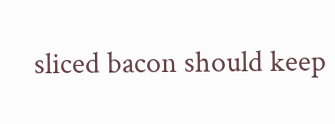sliced bacon should keep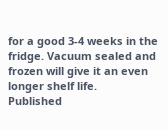for a good 3-4 weeks in the fridge. Vacuum sealed and frozen will give it an even longer shelf life.
Published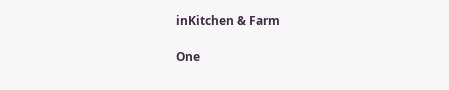inKitchen & Farm

One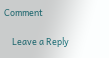Comment

    Leave a Reply